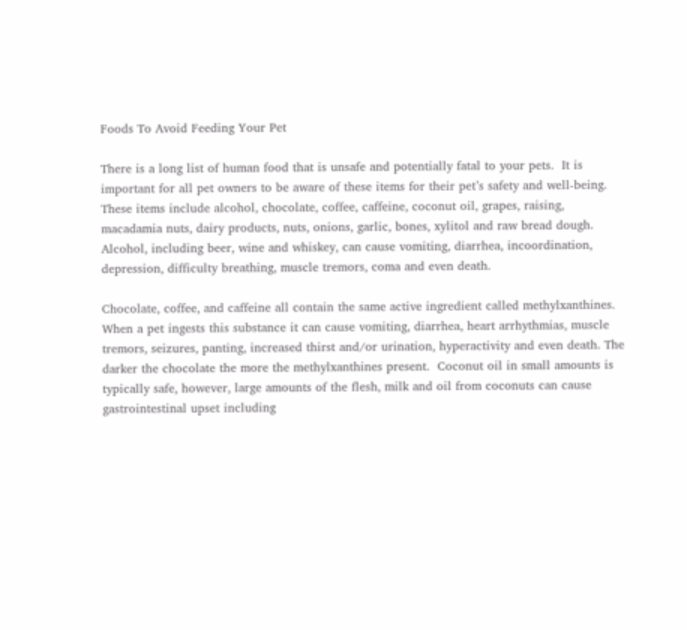Foods To Avoid Feeding Your Pet

There is a long list of human food that is unsafe and potentially fatal to your pets.  It is important for all pet owners to be aware of these items for their pet’s safety and well-being.  These items include alcohol, chocolate, coffee, caffeine, coconut oil, grapes, raising, macadamia nuts, dairy products, nuts, onions, garlic, bones, xylitol and raw bread dough.  Alcohol, including beer, wine and whiskey, can cause vomiting, diarrhea, incoordination, depression, difficulty breathing, muscle tremors, coma and even death.

Chocolate, coffee, and caffeine all contain the same active ingredient called methylxanthines. When a pet ingests this substance it can cause vomiting, diarrhea, heart arrhythmias, muscle tremors, seizures, panting, increased thirst and/or urination, hyperactivity and even death. The darker the chocolate the more the methylxanthines present.  Coconut oil in small amounts is typically safe, however, large amounts of the flesh, milk and oil from coconuts can cause gastrointestinal upset including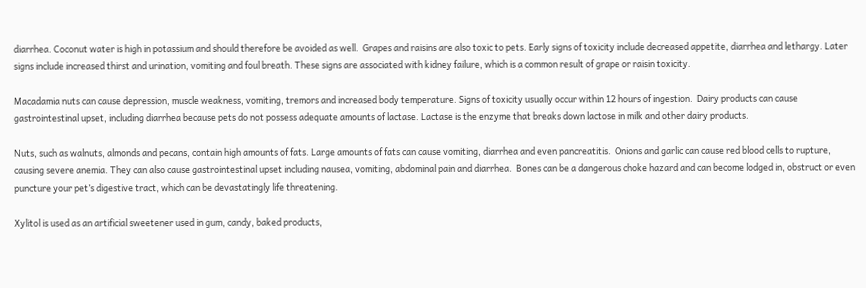diarrhea. Coconut water is high in potassium and should therefore be avoided as well.  Grapes and raisins are also toxic to pets. Early signs of toxicity include decreased appetite, diarrhea and lethargy. Later signs include increased thirst and urination, vomiting and foul breath. These signs are associated with kidney failure, which is a common result of grape or raisin toxicity.

Macadamia nuts can cause depression, muscle weakness, vomiting, tremors and increased body temperature. Signs of toxicity usually occur within 12 hours of ingestion.  Dairy products can cause gastrointestinal upset, including diarrhea because pets do not possess adequate amounts of lactase. Lactase is the enzyme that breaks down lactose in milk and other dairy products.

Nuts, such as walnuts, almonds and pecans, contain high amounts of fats. Large amounts of fats can cause vomiting, diarrhea and even pancreatitis.  Onions and garlic can cause red blood cells to rupture, causing severe anemia. They can also cause gastrointestinal upset including nausea, vomiting, abdominal pain and diarrhea.  Bones can be a dangerous choke hazard and can become lodged in, obstruct or even puncture your pet’s digestive tract, which can be devastatingly life threatening.

Xylitol is used as an artificial sweetener used in gum, candy, baked products,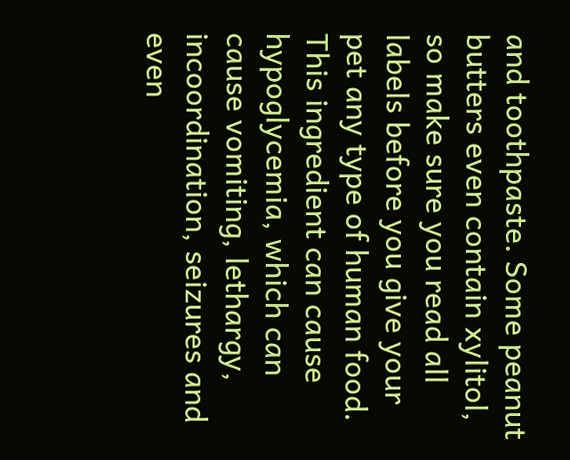and toothpaste. Some peanut butters even contain xylitol, so make sure you read all labels before you give your pet any type of human food. This ingredient can cause hypoglycemia, which can cause vomiting, lethargy, incoordination, seizures and even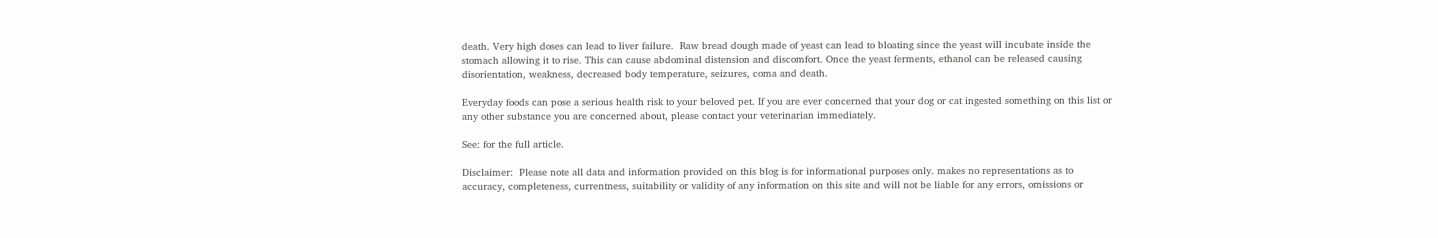death. Very high doses can lead to liver failure.  Raw bread dough made of yeast can lead to bloating since the yeast will incubate inside the stomach allowing it to rise. This can cause abdominal distension and discomfort. Once the yeast ferments, ethanol can be released causing disorientation, weakness, decreased body temperature, seizures, coma and death.

Everyday foods can pose a serious health risk to your beloved pet. If you are ever concerned that your dog or cat ingested something on this list or any other substance you are concerned about, please contact your veterinarian immediately.

See: for the full article.

Disclaimer:  Please note all data and information provided on this blog is for informational purposes only. makes no representations as to accuracy, completeness, currentness, suitability or validity of any information on this site and will not be liable for any errors, omissions or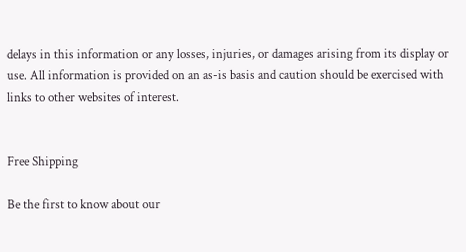delays in this information or any losses, injuries, or damages arising from its display or use. All information is provided on an as-is basis and caution should be exercised with links to other websites of interest.


Free Shipping

Be the first to know about our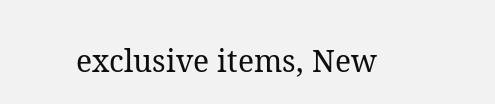exclusive items, New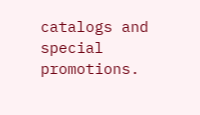catalogs and special promotions.